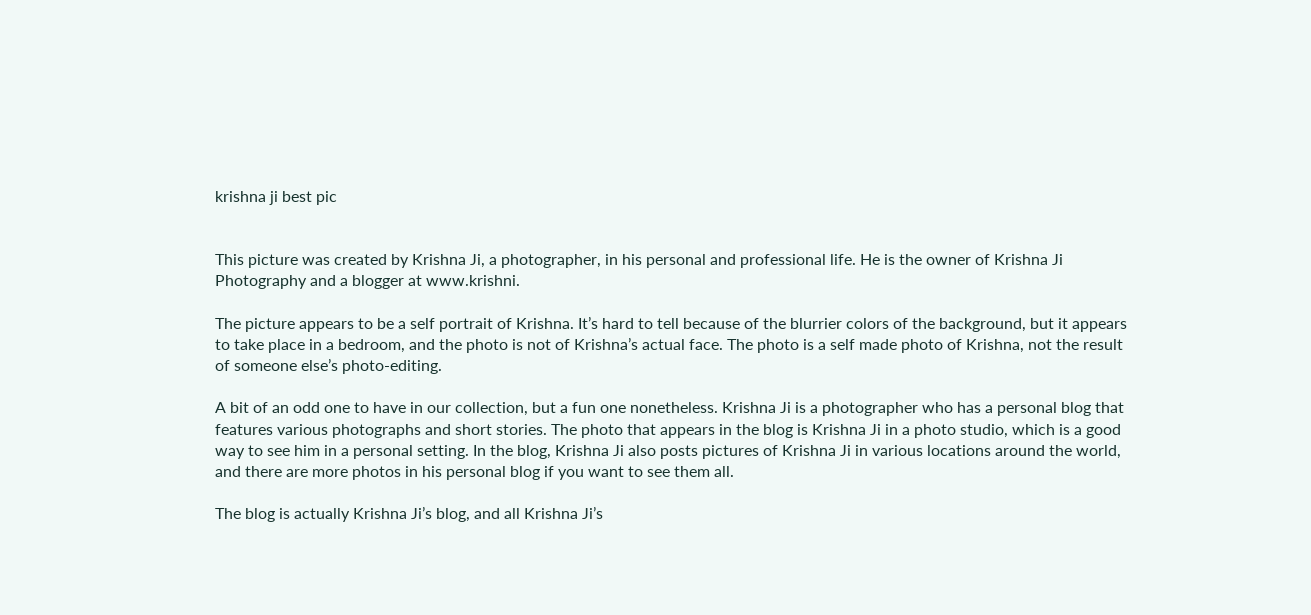krishna ji best pic


This picture was created by Krishna Ji, a photographer, in his personal and professional life. He is the owner of Krishna Ji Photography and a blogger at www.krishni.

The picture appears to be a self portrait of Krishna. It’s hard to tell because of the blurrier colors of the background, but it appears to take place in a bedroom, and the photo is not of Krishna’s actual face. The photo is a self made photo of Krishna, not the result of someone else’s photo-editing.

A bit of an odd one to have in our collection, but a fun one nonetheless. Krishna Ji is a photographer who has a personal blog that features various photographs and short stories. The photo that appears in the blog is Krishna Ji in a photo studio, which is a good way to see him in a personal setting. In the blog, Krishna Ji also posts pictures of Krishna Ji in various locations around the world, and there are more photos in his personal blog if you want to see them all.

The blog is actually Krishna Ji’s blog, and all Krishna Ji’s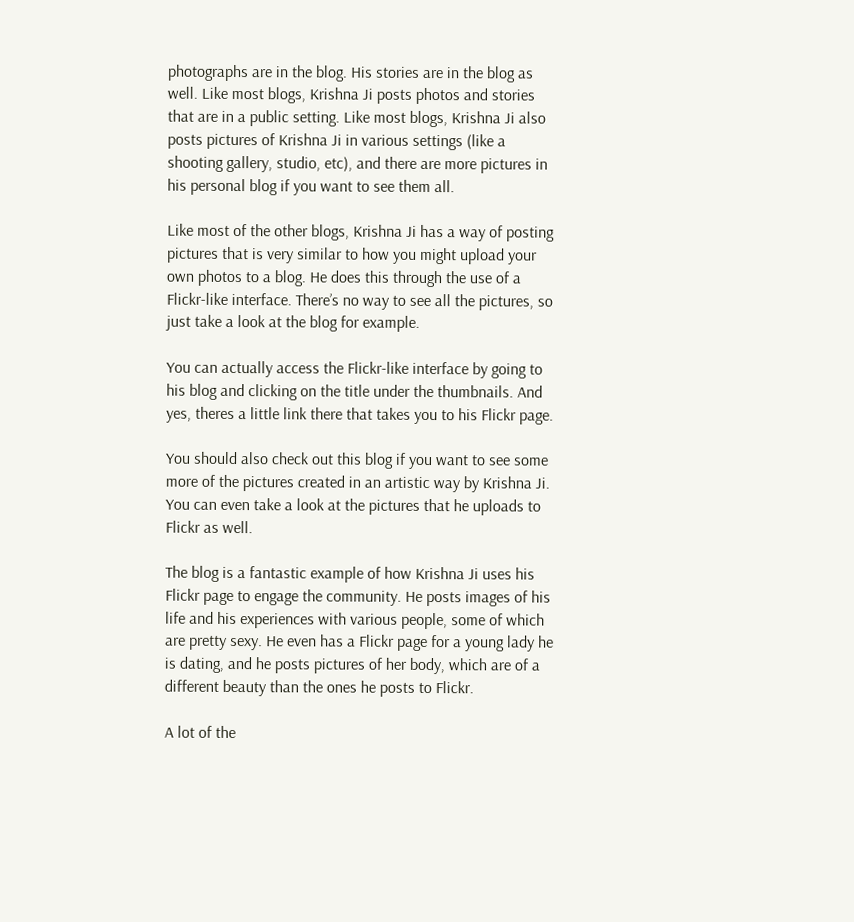photographs are in the blog. His stories are in the blog as well. Like most blogs, Krishna Ji posts photos and stories that are in a public setting. Like most blogs, Krishna Ji also posts pictures of Krishna Ji in various settings (like a shooting gallery, studio, etc), and there are more pictures in his personal blog if you want to see them all.

Like most of the other blogs, Krishna Ji has a way of posting pictures that is very similar to how you might upload your own photos to a blog. He does this through the use of a Flickr-like interface. There’s no way to see all the pictures, so just take a look at the blog for example.

You can actually access the Flickr-like interface by going to his blog and clicking on the title under the thumbnails. And yes, theres a little link there that takes you to his Flickr page.

You should also check out this blog if you want to see some more of the pictures created in an artistic way by Krishna Ji. You can even take a look at the pictures that he uploads to Flickr as well.

The blog is a fantastic example of how Krishna Ji uses his Flickr page to engage the community. He posts images of his life and his experiences with various people, some of which are pretty sexy. He even has a Flickr page for a young lady he is dating, and he posts pictures of her body, which are of a different beauty than the ones he posts to Flickr.

A lot of the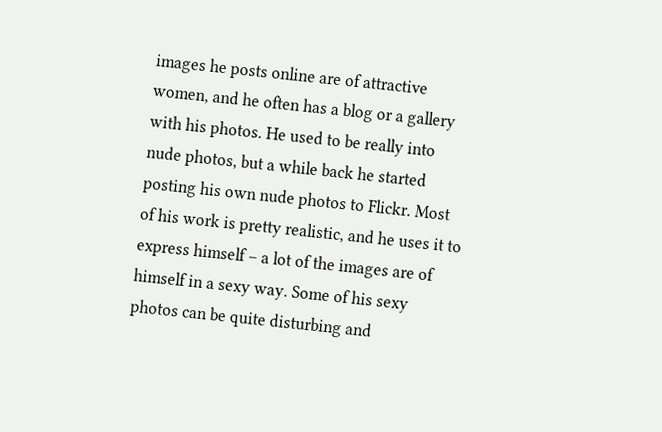images he posts online are of attractive women, and he often has a blog or a gallery with his photos. He used to be really into nude photos, but a while back he started posting his own nude photos to Flickr. Most of his work is pretty realistic, and he uses it to express himself – a lot of the images are of himself in a sexy way. Some of his sexy photos can be quite disturbing and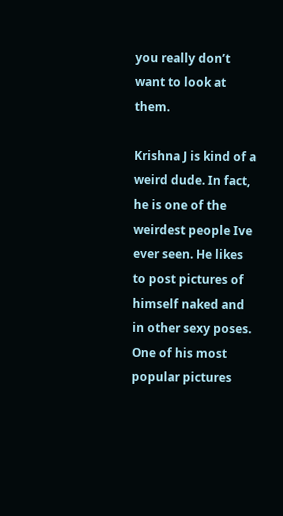you really don’t want to look at them.

Krishna J is kind of a weird dude. In fact, he is one of the weirdest people Ive ever seen. He likes to post pictures of himself naked and in other sexy poses. One of his most popular pictures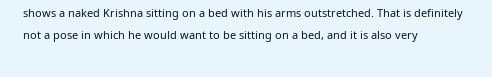shows a naked Krishna sitting on a bed with his arms outstretched. That is definitely not a pose in which he would want to be sitting on a bed, and it is also very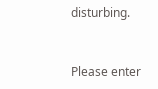disturbing.


Please enter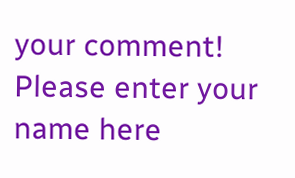your comment!
Please enter your name here